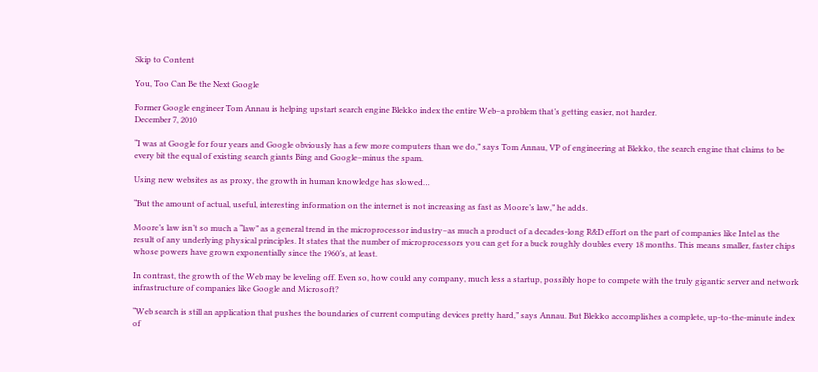Skip to Content

You, Too Can Be the Next Google

Former Google engineer Tom Annau is helping upstart search engine Blekko index the entire Web–a problem that’s getting easier, not harder.
December 7, 2010

“I was at Google for four years and Google obviously has a few more computers than we do,” says Tom Annau, VP of engineering at Blekko, the search engine that claims to be every bit the equal of existing search giants Bing and Google–minus the spam.

Using new websites as as proxy, the growth in human knowledge has slowed…

“But the amount of actual, useful, interesting information on the internet is not increasing as fast as Moore’s law,” he adds.

Moore’s law isn’t so much a “law” as a general trend in the microprocessor industry–as much a product of a decades-long R&D effort on the part of companies like Intel as the result of any underlying physical principles. It states that the number of microprocessors you can get for a buck roughly doubles every 18 months. This means smaller, faster chips whose powers have grown exponentially since the 1960’s, at least.

In contrast, the growth of the Web may be leveling off. Even so, how could any company, much less a startup, possibly hope to compete with the truly gigantic server and network infrastructure of companies like Google and Microsoft?

“Web search is still an application that pushes the boundaries of current computing devices pretty hard,” says Annau. But Blekko accomplishes a complete, up-to-the-minute index of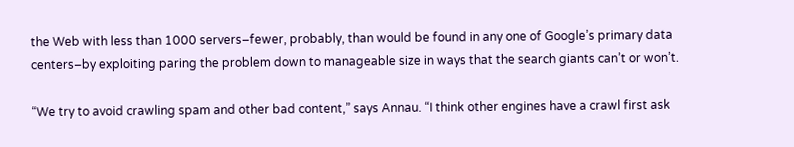the Web with less than 1000 servers–fewer, probably, than would be found in any one of Google’s primary data centers–by exploiting paring the problem down to manageable size in ways that the search giants can’t or won’t.

“We try to avoid crawling spam and other bad content,” says Annau. “I think other engines have a crawl first ask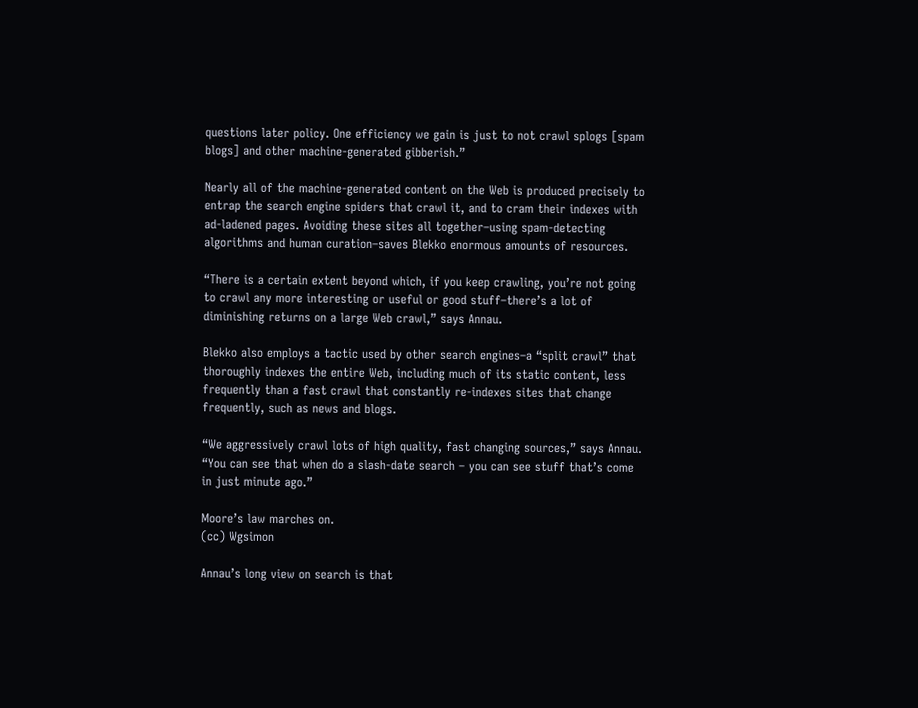questions later policy. One efficiency we gain is just to not crawl splogs [spam blogs] and other machine-generated gibberish.”

Nearly all of the machine-generated content on the Web is produced precisely to entrap the search engine spiders that crawl it, and to cram their indexes with ad-ladened pages. Avoiding these sites all together–using spam-detecting algorithms and human curation–saves Blekko enormous amounts of resources.

“There is a certain extent beyond which, if you keep crawling, you’re not going to crawl any more interesting or useful or good stuff–there’s a lot of diminishing returns on a large Web crawl,” says Annau.

Blekko also employs a tactic used by other search engines–a “split crawl” that thoroughly indexes the entire Web, including much of its static content, less frequently than a fast crawl that constantly re-indexes sites that change frequently, such as news and blogs.

“We aggressively crawl lots of high quality, fast changing sources,” says Annau. “You can see that when do a slash-date search – you can see stuff that’s come in just minute ago.”

Moore’s law marches on.
(cc) Wgsimon

Annau’s long view on search is that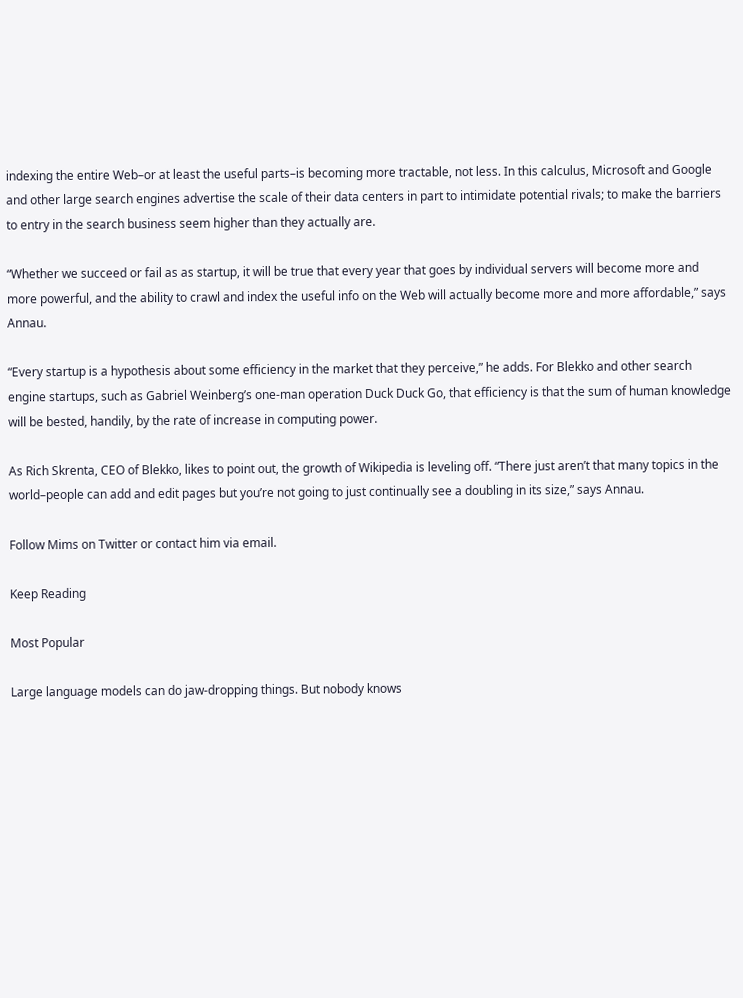indexing the entire Web–or at least the useful parts–is becoming more tractable, not less. In this calculus, Microsoft and Google and other large search engines advertise the scale of their data centers in part to intimidate potential rivals; to make the barriers to entry in the search business seem higher than they actually are.

“Whether we succeed or fail as as startup, it will be true that every year that goes by individual servers will become more and more powerful, and the ability to crawl and index the useful info on the Web will actually become more and more affordable,” says Annau.

“Every startup is a hypothesis about some efficiency in the market that they perceive,” he adds. For Blekko and other search engine startups, such as Gabriel Weinberg’s one-man operation Duck Duck Go, that efficiency is that the sum of human knowledge will be bested, handily, by the rate of increase in computing power.

As Rich Skrenta, CEO of Blekko, likes to point out, the growth of Wikipedia is leveling off. “There just aren’t that many topics in the world–people can add and edit pages but you’re not going to just continually see a doubling in its size,” says Annau.

Follow Mims on Twitter or contact him via email.

Keep Reading

Most Popular

Large language models can do jaw-dropping things. But nobody knows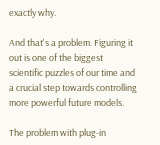exactly why.

And that's a problem. Figuring it out is one of the biggest scientific puzzles of our time and a crucial step towards controlling more powerful future models.

The problem with plug-in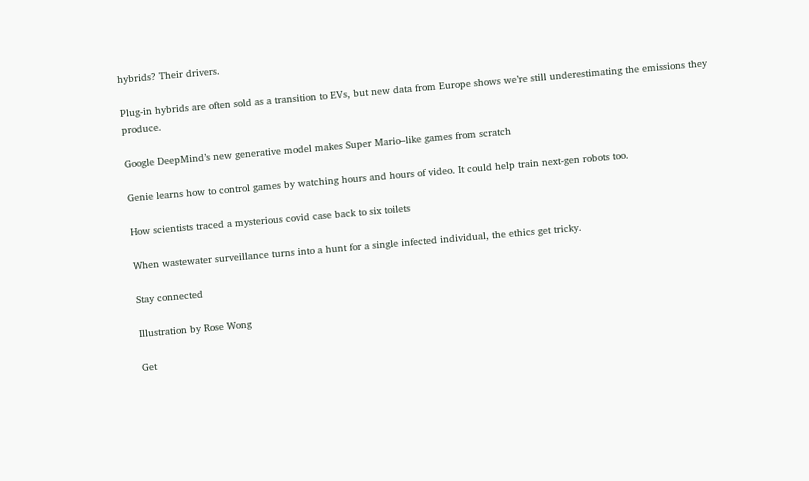hybrids? Their drivers.

Plug-in hybrids are often sold as a transition to EVs, but new data from Europe shows we’re still underestimating the emissions they produce.

Google DeepMind’s new generative model makes Super Mario–like games from scratch

Genie learns how to control games by watching hours and hours of video. It could help train next-gen robots too.

How scientists traced a mysterious covid case back to six toilets

When wastewater surveillance turns into a hunt for a single infected individual, the ethics get tricky.

Stay connected

Illustration by Rose Wong

Get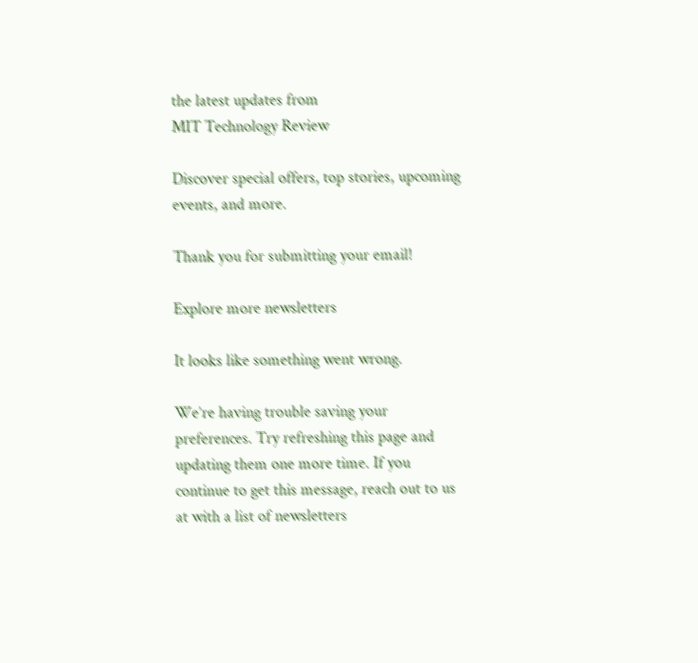the latest updates from
MIT Technology Review

Discover special offers, top stories, upcoming events, and more.

Thank you for submitting your email!

Explore more newsletters

It looks like something went wrong.

We’re having trouble saving your preferences. Try refreshing this page and updating them one more time. If you continue to get this message, reach out to us at with a list of newsletters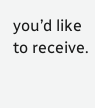you’d like to receive.